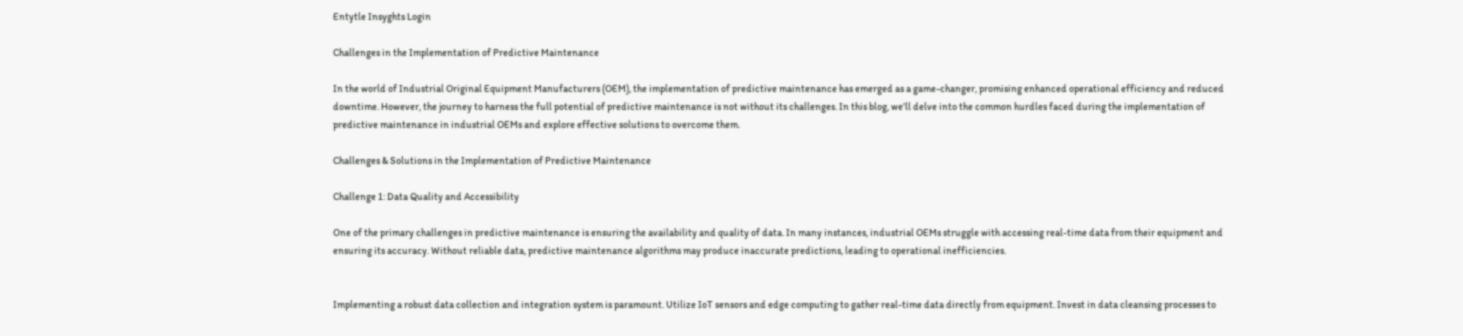Entytle Insyghts Login

Challenges in the Implementation of Predictive Maintenance

In the world of Industrial Original Equipment Manufacturers (OEM), the implementation of predictive maintenance has emerged as a game-changer, promising enhanced operational efficiency and reduced downtime. However, the journey to harness the full potential of predictive maintenance is not without its challenges. In this blog, we’ll delve into the common hurdles faced during the implementation of predictive maintenance in industrial OEMs and explore effective solutions to overcome them.

Challenges & Solutions in the Implementation of Predictive Maintenance

Challenge 1: Data Quality and Accessibility

One of the primary challenges in predictive maintenance is ensuring the availability and quality of data. In many instances, industrial OEMs struggle with accessing real-time data from their equipment and ensuring its accuracy. Without reliable data, predictive maintenance algorithms may produce inaccurate predictions, leading to operational inefficiencies.


Implementing a robust data collection and integration system is paramount. Utilize IoT sensors and edge computing to gather real-time data directly from equipment. Invest in data cleansing processes to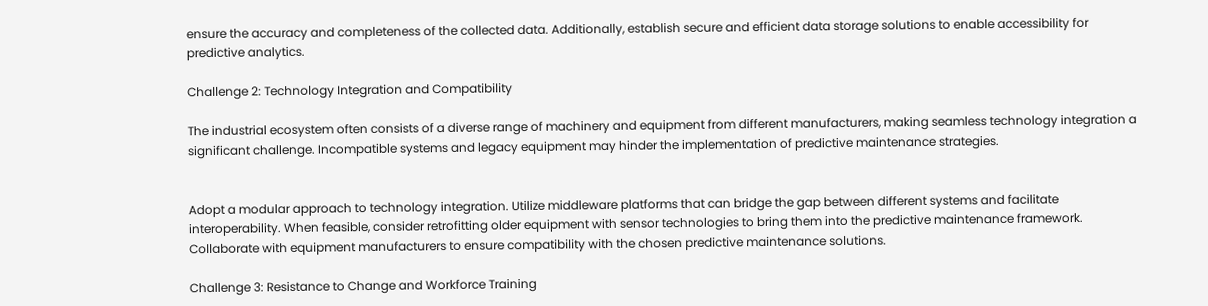ensure the accuracy and completeness of the collected data. Additionally, establish secure and efficient data storage solutions to enable accessibility for predictive analytics.

Challenge 2: Technology Integration and Compatibility

The industrial ecosystem often consists of a diverse range of machinery and equipment from different manufacturers, making seamless technology integration a significant challenge. Incompatible systems and legacy equipment may hinder the implementation of predictive maintenance strategies.


Adopt a modular approach to technology integration. Utilize middleware platforms that can bridge the gap between different systems and facilitate interoperability. When feasible, consider retrofitting older equipment with sensor technologies to bring them into the predictive maintenance framework. Collaborate with equipment manufacturers to ensure compatibility with the chosen predictive maintenance solutions.

Challenge 3: Resistance to Change and Workforce Training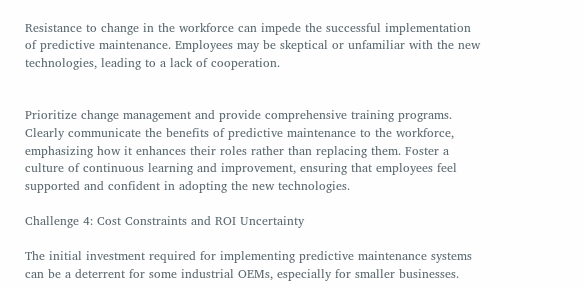Resistance to change in the workforce can impede the successful implementation of predictive maintenance. Employees may be skeptical or unfamiliar with the new technologies, leading to a lack of cooperation.


Prioritize change management and provide comprehensive training programs. Clearly communicate the benefits of predictive maintenance to the workforce, emphasizing how it enhances their roles rather than replacing them. Foster a culture of continuous learning and improvement, ensuring that employees feel supported and confident in adopting the new technologies.

Challenge 4: Cost Constraints and ROI Uncertainty

The initial investment required for implementing predictive maintenance systems can be a deterrent for some industrial OEMs, especially for smaller businesses.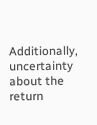Additionally, uncertainty about the return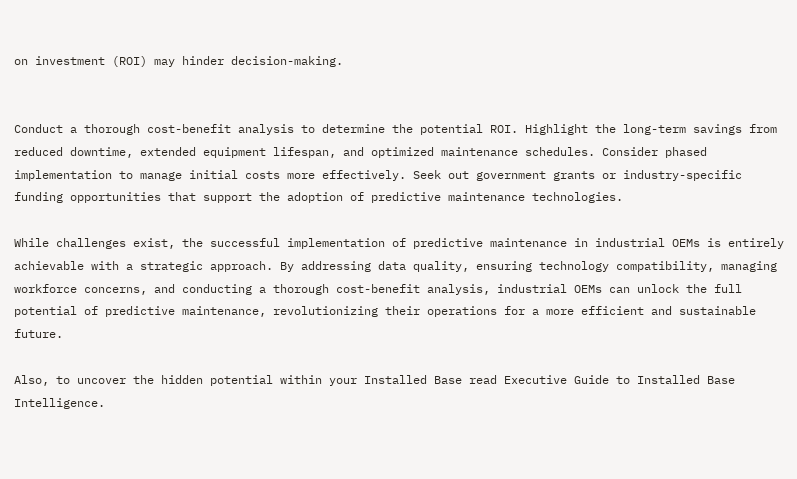on investment (ROI) may hinder decision-making.


Conduct a thorough cost-benefit analysis to determine the potential ROI. Highlight the long-term savings from reduced downtime, extended equipment lifespan, and optimized maintenance schedules. Consider phased implementation to manage initial costs more effectively. Seek out government grants or industry-specific funding opportunities that support the adoption of predictive maintenance technologies.

While challenges exist, the successful implementation of predictive maintenance in industrial OEMs is entirely achievable with a strategic approach. By addressing data quality, ensuring technology compatibility, managing workforce concerns, and conducting a thorough cost-benefit analysis, industrial OEMs can unlock the full potential of predictive maintenance, revolutionizing their operations for a more efficient and sustainable future.

Also, to uncover the hidden potential within your Installed Base read Executive Guide to Installed Base Intelligence.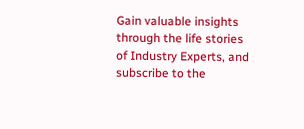Gain valuable insights through the life stories of Industry Experts, and subscribe to the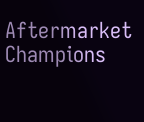Aftermarket Champions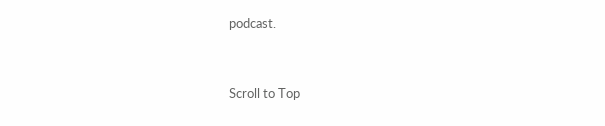podcast.


Scroll to Top